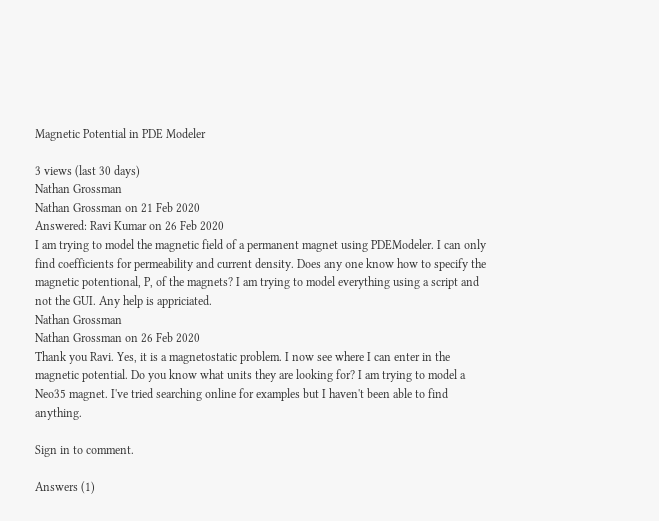Magnetic Potential in PDE Modeler

3 views (last 30 days)
Nathan Grossman
Nathan Grossman on 21 Feb 2020
Answered: Ravi Kumar on 26 Feb 2020
I am trying to model the magnetic field of a permanent magnet using PDEModeler. I can only find coefficients for permeability and current density. Does any one know how to specify the magnetic potentional, P, of the magnets? I am trying to model everything using a script and not the GUI. Any help is appriciated.
Nathan Grossman
Nathan Grossman on 26 Feb 2020
Thank you Ravi. Yes, it is a magnetostatic problem. I now see where I can enter in the magnetic potential. Do you know what units they are looking for? I am trying to model a Neo35 magnet. I've tried searching online for examples but I haven't been able to find anything.

Sign in to comment.

Answers (1)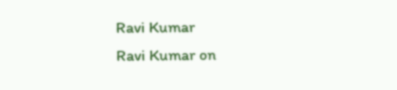Ravi Kumar
Ravi Kumar on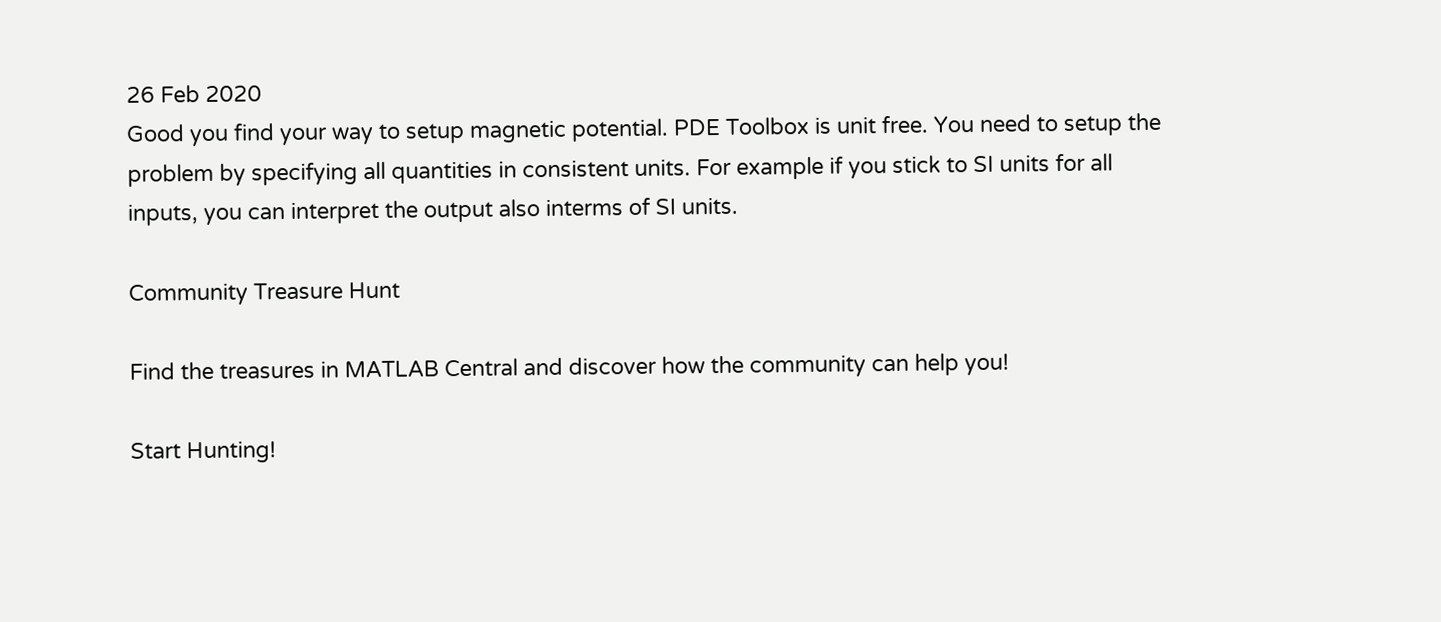26 Feb 2020
Good you find your way to setup magnetic potential. PDE Toolbox is unit free. You need to setup the problem by specifying all quantities in consistent units. For example if you stick to SI units for all inputs, you can interpret the output also interms of SI units.

Community Treasure Hunt

Find the treasures in MATLAB Central and discover how the community can help you!

Start Hunting!